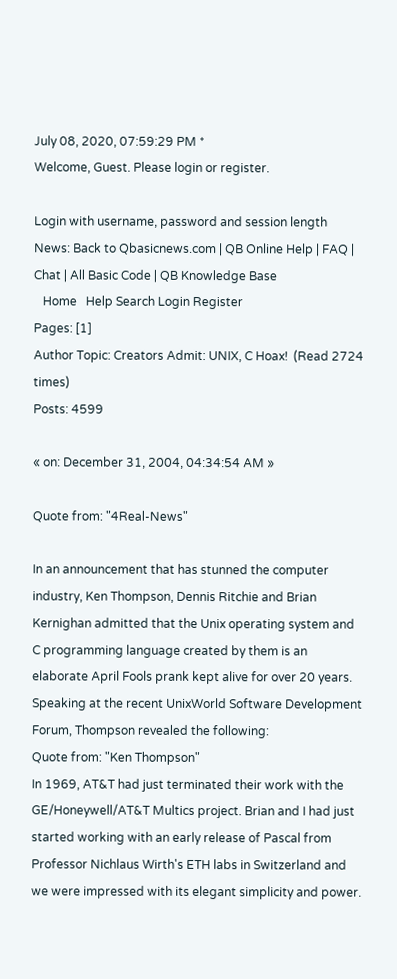July 08, 2020, 07:59:29 PM *
Welcome, Guest. Please login or register.

Login with username, password and session length
News: Back to Qbasicnews.com | QB Online Help | FAQ | Chat | All Basic Code | QB Knowledge Base
   Home   Help Search Login Register
Pages: [1]
Author Topic: Creators Admit: UNIX, C Hoax!  (Read 2724 times)
Posts: 4599

« on: December 31, 2004, 04:34:54 AM »

Quote from: "4Real-News"

In an announcement that has stunned the computer industry, Ken Thompson, Dennis Ritchie and Brian Kernighan admitted that the Unix operating system and C programming language created by them is an elaborate April Fools prank kept alive for over 20 years. Speaking at the recent UnixWorld Software Development Forum, Thompson revealed the following:
Quote from: "Ken Thompson"
In 1969, AT&T had just terminated their work with the GE/Honeywell/AT&T Multics project. Brian and I had just started working with an early release of Pascal from Professor Nichlaus Wirth's ETH labs in Switzerland and we were impressed with its elegant simplicity and power.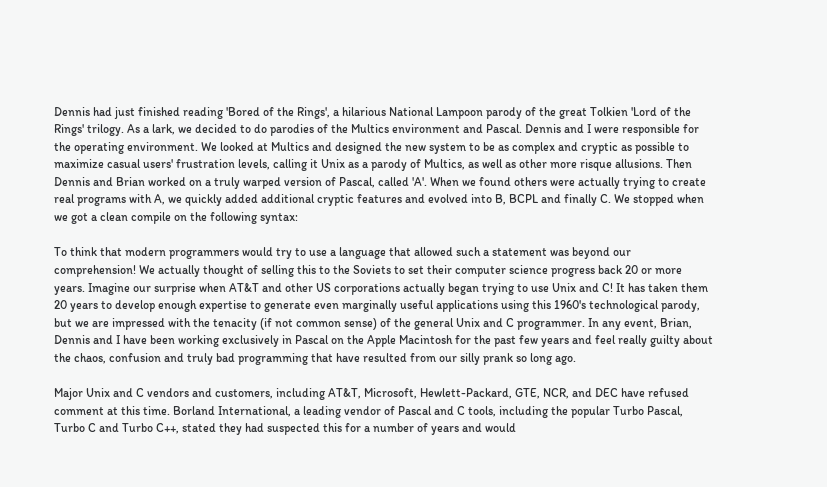Dennis had just finished reading 'Bored of the Rings', a hilarious National Lampoon parody of the great Tolkien 'Lord of the Rings' trilogy. As a lark, we decided to do parodies of the Multics environment and Pascal. Dennis and I were responsible for the operating environment. We looked at Multics and designed the new system to be as complex and cryptic as possible to maximize casual users' frustration levels, calling it Unix as a parody of Multics, as well as other more risque allusions. Then Dennis and Brian worked on a truly warped version of Pascal, called 'A'. When we found others were actually trying to create real programs with A, we quickly added additional cryptic features and evolved into B, BCPL and finally C. We stopped when we got a clean compile on the following syntax:

To think that modern programmers would try to use a language that allowed such a statement was beyond our comprehension! We actually thought of selling this to the Soviets to set their computer science progress back 20 or more years. Imagine our surprise when AT&T and other US corporations actually began trying to use Unix and C! It has taken them 20 years to develop enough expertise to generate even marginally useful applications using this 1960's technological parody, but we are impressed with the tenacity (if not common sense) of the general Unix and C programmer. In any event, Brian, Dennis and I have been working exclusively in Pascal on the Apple Macintosh for the past few years and feel really guilty about the chaos, confusion and truly bad programming that have resulted from our silly prank so long ago.

Major Unix and C vendors and customers, including AT&T, Microsoft, Hewlett-Packard, GTE, NCR, and DEC have refused comment at this time. Borland International, a leading vendor of Pascal and C tools, including the popular Turbo Pascal, Turbo C and Turbo C++, stated they had suspected this for a number of years and would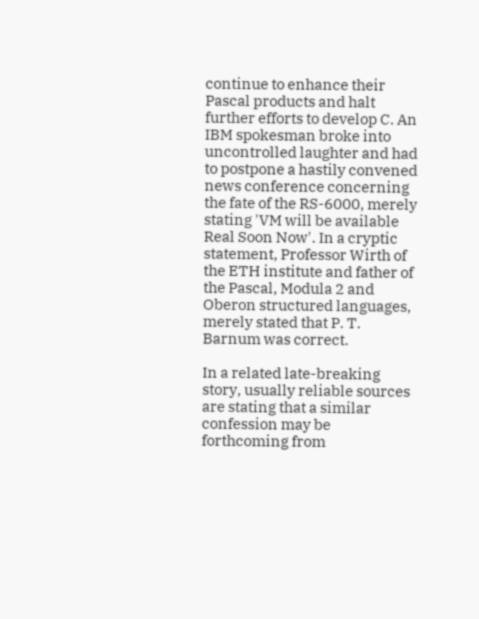continue to enhance their Pascal products and halt further efforts to develop C. An IBM spokesman broke into uncontrolled laughter and had to postpone a hastily convened news conference concerning the fate of the RS-6000, merely stating 'VM will be available Real Soon Now'. In a cryptic statement, Professor Wirth of the ETH institute and father of the Pascal, Modula 2 and Oberon structured languages, merely stated that P. T. Barnum was correct.

In a related late-breaking story, usually reliable sources are stating that a similar confession may be forthcoming from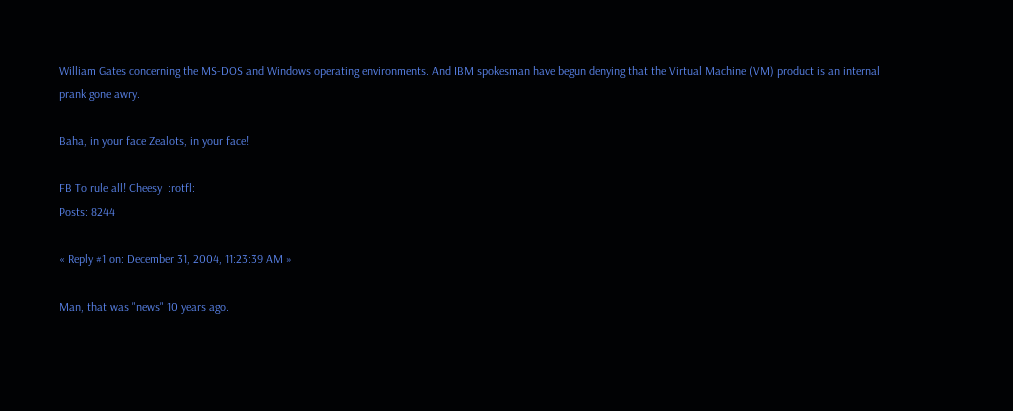William Gates concerning the MS-DOS and Windows operating environments. And IBM spokesman have begun denying that the Virtual Machine (VM) product is an internal prank gone awry.

Baha, in your face Zealots, in your face!

FB To rule all! Cheesy  :rotfl:
Posts: 8244

« Reply #1 on: December 31, 2004, 11:23:39 AM »

Man, that was "news" 10 years ago.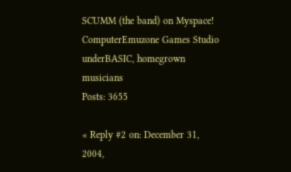SCUMM (the band) on Myspace!
ComputerEmuzone Games Studio
underBASIC, homegrown musicians
Posts: 3655

« Reply #2 on: December 31, 2004,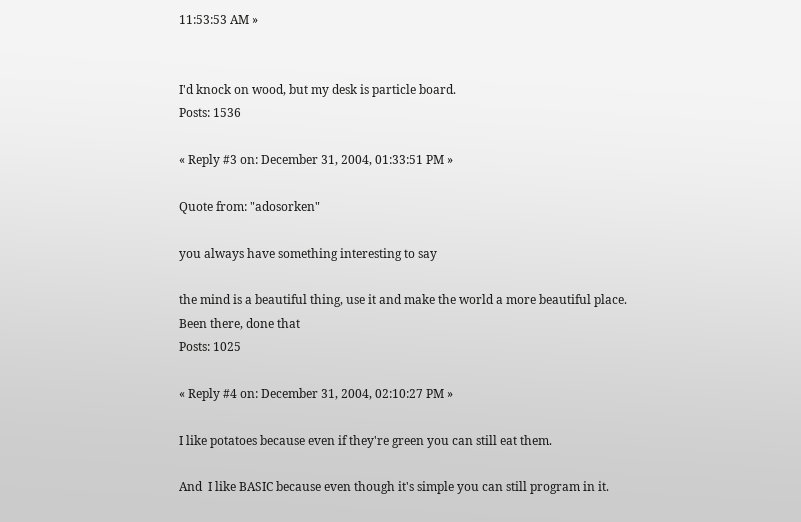11:53:53 AM »


I'd knock on wood, but my desk is particle board.
Posts: 1536

« Reply #3 on: December 31, 2004, 01:33:51 PM »

Quote from: "adosorken"

you always have something interesting to say

the mind is a beautiful thing, use it and make the world a more beautiful place.
Been there, done that
Posts: 1025

« Reply #4 on: December 31, 2004, 02:10:27 PM »

I like potatoes because even if they're green you can still eat them.

And  I like BASIC because even though it's simple you can still program in it.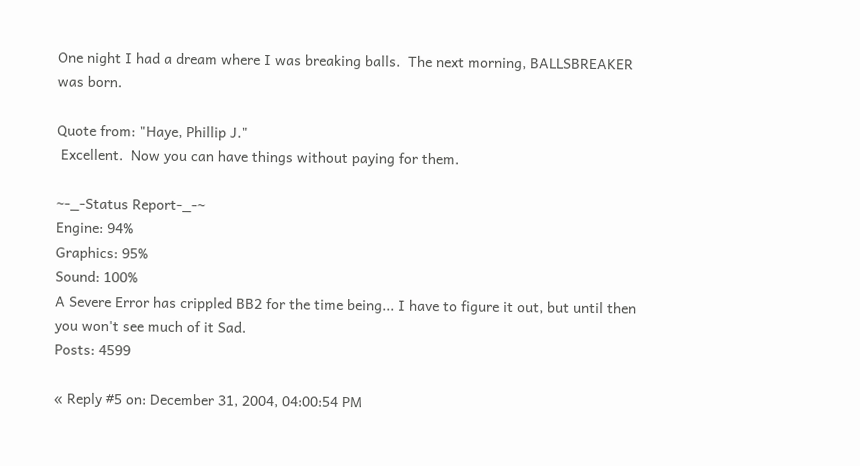One night I had a dream where I was breaking balls.  The next morning, BALLSBREAKER was born.

Quote from: "Haye, Phillip J."
 Excellent.  Now you can have things without paying for them.

~-_-Status Report-_-~
Engine: 94%
Graphics: 95%
Sound: 100%
A Severe Error has crippled BB2 for the time being... I have to figure it out, but until then you won't see much of it Sad.
Posts: 4599

« Reply #5 on: December 31, 2004, 04:00:54 PM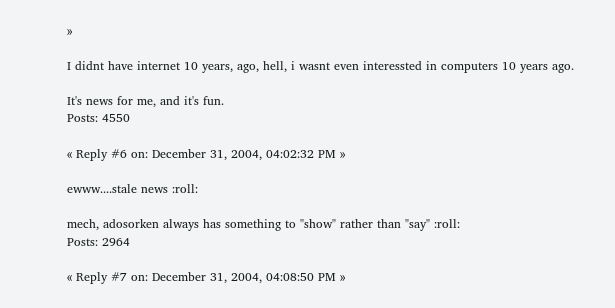»

I didnt have internet 10 years, ago, hell, i wasnt even interessted in computers 10 years ago.

It's news for me, and it's fun.
Posts: 4550

« Reply #6 on: December 31, 2004, 04:02:32 PM »

ewww....stale news :roll:

mech, adosorken always has something to "show" rather than "say" :roll:
Posts: 2964

« Reply #7 on: December 31, 2004, 04:08:50 PM »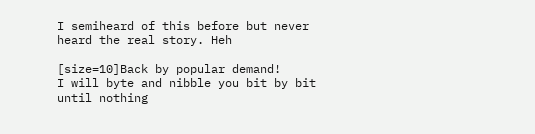I semiheard of this before but never heard the real story. Heh

[size=10]Back by popular demand!
I will byte and nibble you bit by bit until nothing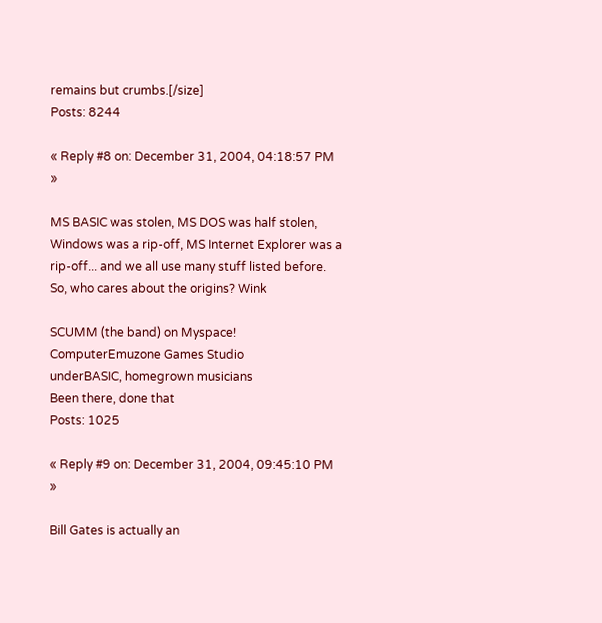remains but crumbs.[/size]
Posts: 8244

« Reply #8 on: December 31, 2004, 04:18:57 PM »

MS BASIC was stolen, MS DOS was half stolen, Windows was a rip-off, MS Internet Explorer was a rip-off... and we all use many stuff listed before. So, who cares about the origins? Wink

SCUMM (the band) on Myspace!
ComputerEmuzone Games Studio
underBASIC, homegrown musicians
Been there, done that
Posts: 1025

« Reply #9 on: December 31, 2004, 09:45:10 PM »

Bill Gates is actually an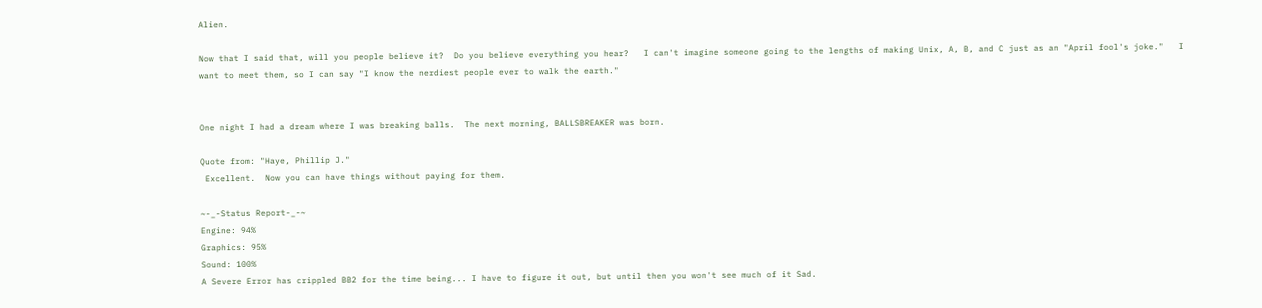Alien.

Now that I said that, will you people believe it?  Do you believe everything you hear?   I can't imagine someone going to the lengths of making Unix, A, B, and C just as an "April fool's joke."   I want to meet them, so I can say "I know the nerdiest people ever to walk the earth."


One night I had a dream where I was breaking balls.  The next morning, BALLSBREAKER was born.

Quote from: "Haye, Phillip J."
 Excellent.  Now you can have things without paying for them.

~-_-Status Report-_-~
Engine: 94%
Graphics: 95%
Sound: 100%
A Severe Error has crippled BB2 for the time being... I have to figure it out, but until then you won't see much of it Sad.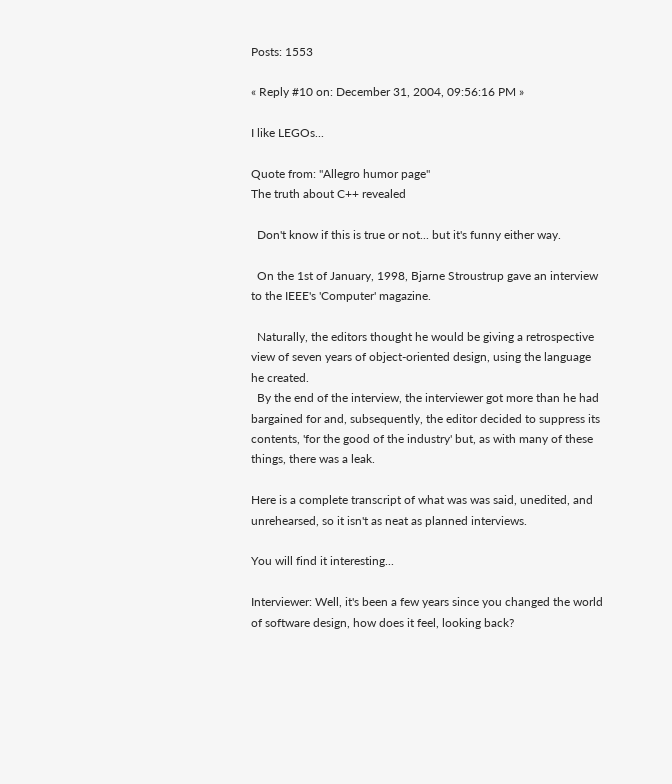Posts: 1553

« Reply #10 on: December 31, 2004, 09:56:16 PM »

I like LEGOs...

Quote from: "Allegro humor page"
The truth about C++ revealed

  Don't know if this is true or not... but it's funny either way.

  On the 1st of January, 1998, Bjarne Stroustrup gave an interview
to the IEEE's 'Computer' magazine.

  Naturally, the editors thought he would be giving a retrospective
view of seven years of object-oriented design, using the language
he created.
  By the end of the interview, the interviewer got more than he had
bargained for and, subsequently, the editor decided to suppress its
contents, 'for the good of the industry' but, as with many of these
things, there was a leak.

Here is a complete transcript of what was was said, unedited, and
unrehearsed, so it isn't as neat as planned interviews.

You will find it interesting...

Interviewer: Well, it's been a few years since you changed the world
of software design, how does it feel, looking back?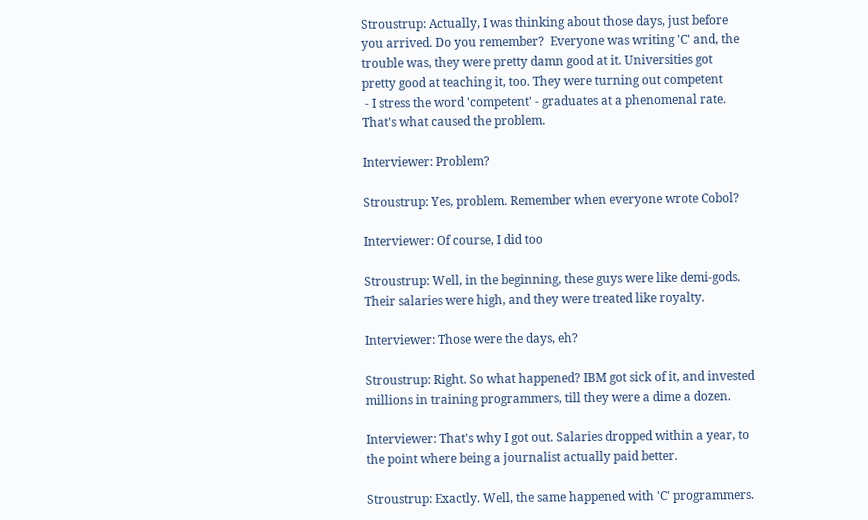Stroustrup: Actually, I was thinking about those days, just before
you arrived. Do you remember?  Everyone was writing 'C' and, the
trouble was, they were pretty damn good at it. Universities got
pretty good at teaching it, too. They were turning out competent
 - I stress the word 'competent' - graduates at a phenomenal rate.
That's what caused the problem.

Interviewer: Problem?

Stroustrup: Yes, problem. Remember when everyone wrote Cobol?

Interviewer: Of course, I did too

Stroustrup: Well, in the beginning, these guys were like demi-gods.
Their salaries were high, and they were treated like royalty.

Interviewer: Those were the days, eh?

Stroustrup: Right. So what happened? IBM got sick of it, and invested
millions in training programmers, till they were a dime a dozen.

Interviewer: That's why I got out. Salaries dropped within a year, to
the point where being a journalist actually paid better.

Stroustrup: Exactly. Well, the same happened with 'C' programmers.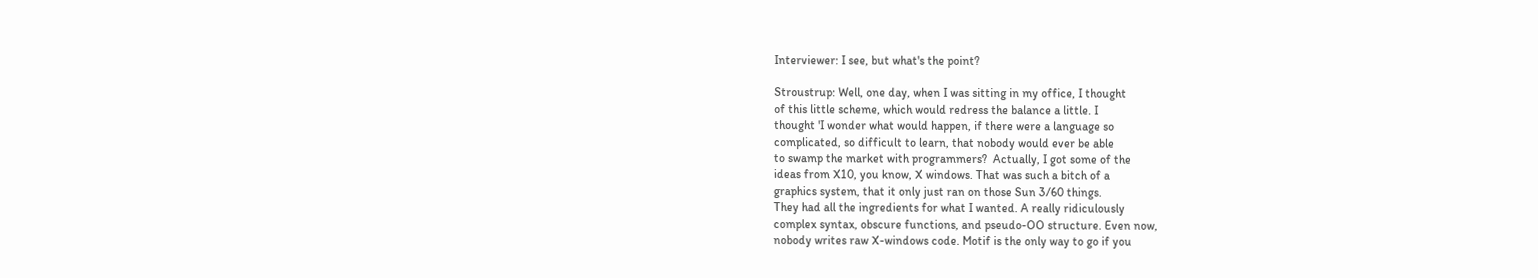Interviewer: I see, but what's the point?

Stroustrup: Well, one day, when I was sitting in my office, I thought
of this little scheme, which would redress the balance a little. I
thought 'I wonder what would happen, if there were a language so
complicated, so difficult to learn, that nobody would ever be able
to swamp the market with programmers?  Actually, I got some of the
ideas from X10, you know, X windows. That was such a bitch of a
graphics system, that it only just ran on those Sun 3/60 things.
They had all the ingredients for what I wanted. A really ridiculously
complex syntax, obscure functions, and pseudo-OO structure. Even now,
nobody writes raw X-windows code. Motif is the only way to go if you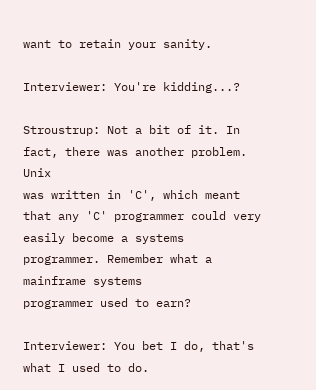want to retain your sanity.

Interviewer: You're kidding...?

Stroustrup: Not a bit of it. In fact, there was another problem. Unix
was written in 'C', which meant that any 'C' programmer could very
easily become a systems programmer. Remember what a mainframe systems
programmer used to earn?

Interviewer: You bet I do, that's what I used to do.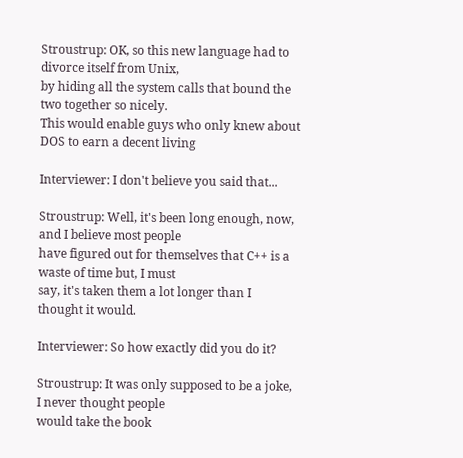Stroustrup: OK, so this new language had to divorce itself from Unix,
by hiding all the system calls that bound the two together so nicely.
This would enable guys who only knew about DOS to earn a decent living

Interviewer: I don't believe you said that...

Stroustrup: Well, it's been long enough, now, and I believe most people
have figured out for themselves that C++ is a waste of time but, I must
say, it's taken them a lot longer than I thought it would.

Interviewer: So how exactly did you do it?

Stroustrup: It was only supposed to be a joke, I never thought people
would take the book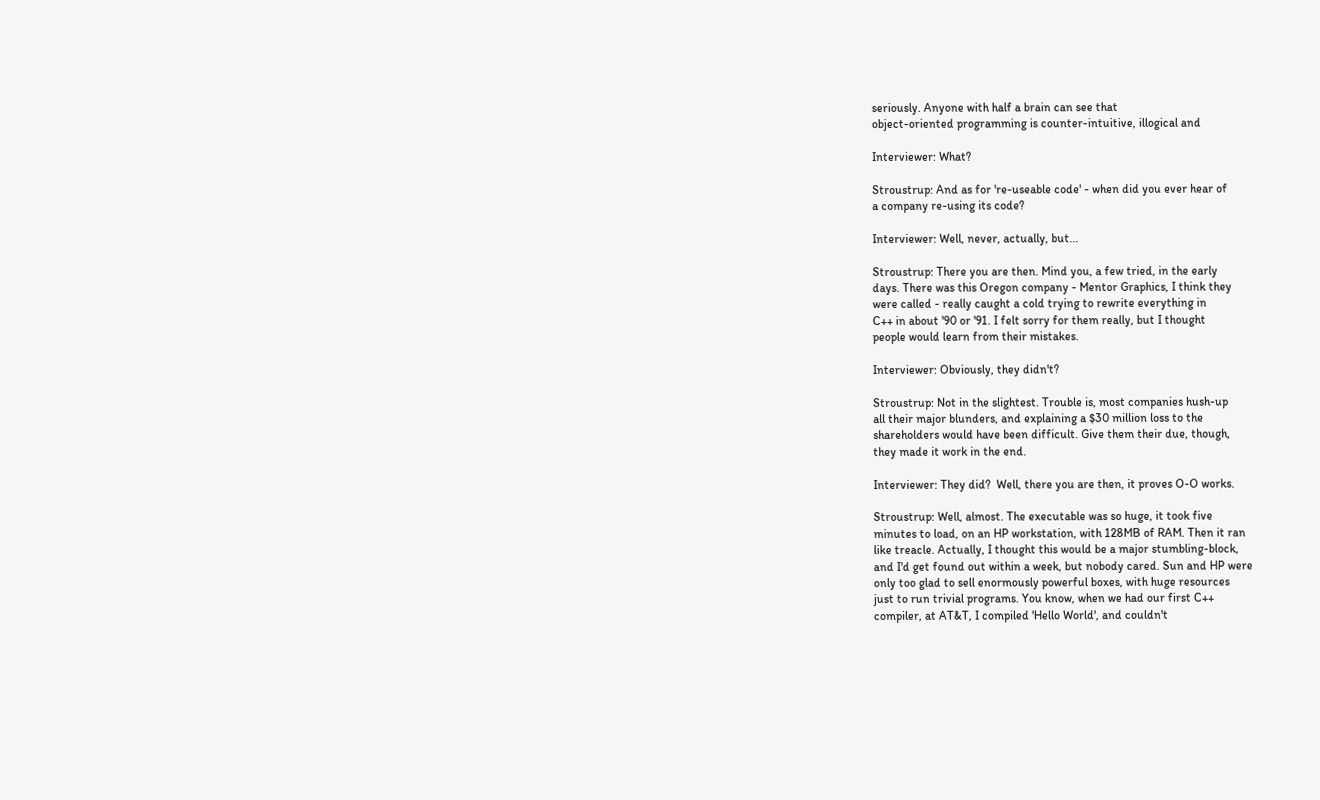seriously. Anyone with half a brain can see that
object-oriented programming is counter-intuitive, illogical and

Interviewer: What?

Stroustrup: And as for 're-useable code' - when did you ever hear of
a company re-using its code?

Interviewer: Well, never, actually, but...

Stroustrup: There you are then. Mind you, a few tried, in the early
days. There was this Oregon company - Mentor Graphics, I think they
were called - really caught a cold trying to rewrite everything in
C++ in about '90 or '91. I felt sorry for them really, but I thought
people would learn from their mistakes.

Interviewer: Obviously, they didn't?

Stroustrup: Not in the slightest. Trouble is, most companies hush-up
all their major blunders, and explaining a $30 million loss to the
shareholders would have been difficult. Give them their due, though,
they made it work in the end.

Interviewer: They did?  Well, there you are then, it proves O-O works.

Stroustrup: Well, almost. The executable was so huge, it took five
minutes to load, on an HP workstation, with 128MB of RAM. Then it ran
like treacle. Actually, I thought this would be a major stumbling-block,
and I'd get found out within a week, but nobody cared. Sun and HP were
only too glad to sell enormously powerful boxes, with huge resources
just to run trivial programs. You know, when we had our first C++
compiler, at AT&T, I compiled 'Hello World', and couldn't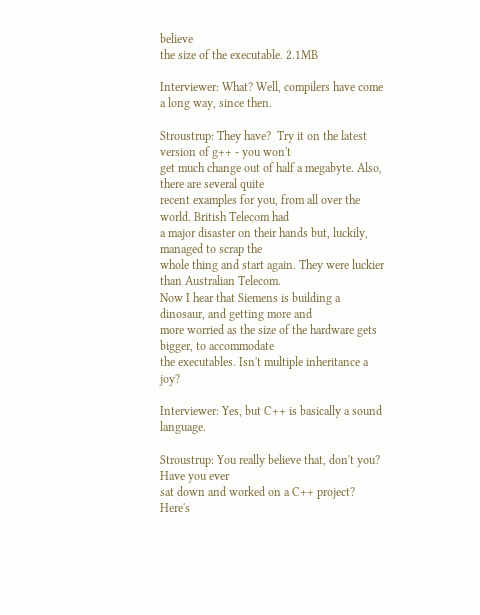believe
the size of the executable. 2.1MB

Interviewer: What? Well, compilers have come a long way, since then.

Stroustrup: They have?  Try it on the latest version of g++ - you won't
get much change out of half a megabyte. Also, there are several quite
recent examples for you, from all over the world. British Telecom had
a major disaster on their hands but, luckily, managed to scrap the
whole thing and start again. They were luckier than Australian Telecom.
Now I hear that Siemens is building a dinosaur, and getting more and
more worried as the size of the hardware gets bigger, to accommodate
the executables. Isn't multiple inheritance a joy?

Interviewer: Yes, but C++ is basically a sound language.

Stroustrup: You really believe that, don't you?  Have you ever
sat down and worked on a C++ project?  Here's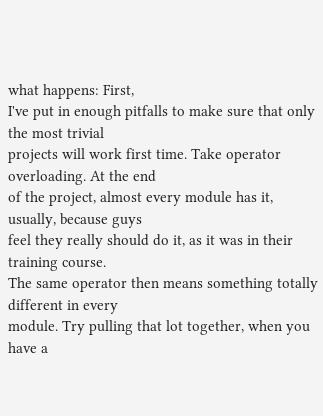what happens: First,
I've put in enough pitfalls to make sure that only the most trivial
projects will work first time. Take operator overloading. At the end
of the project, almost every module has it, usually, because guys
feel they really should do it, as it was in their training course.
The same operator then means something totally different in every
module. Try pulling that lot together, when you have a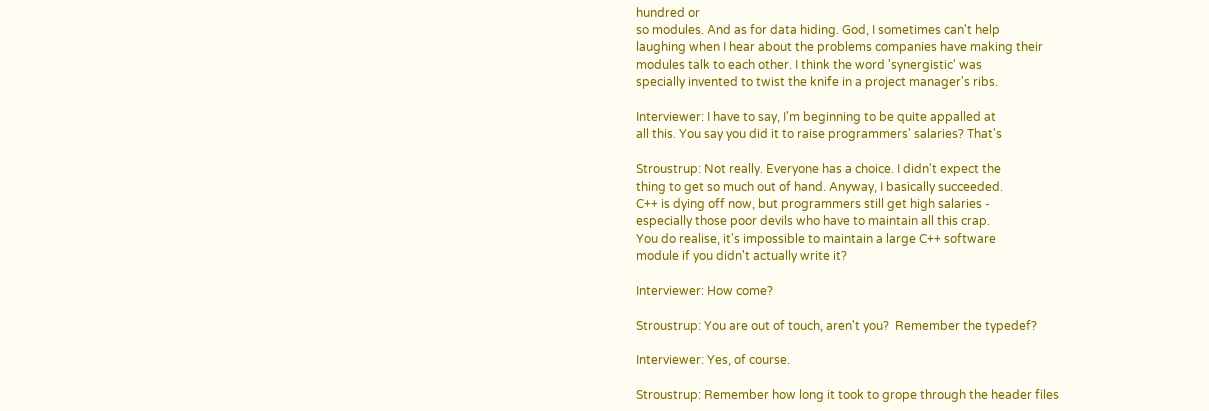hundred or
so modules. And as for data hiding. God, I sometimes can't help
laughing when I hear about the problems companies have making their
modules talk to each other. I think the word 'synergistic' was
specially invented to twist the knife in a project manager's ribs.

Interviewer: I have to say, I'm beginning to be quite appalled at
all this. You say you did it to raise programmers' salaries? That's

Stroustrup: Not really. Everyone has a choice. I didn't expect the
thing to get so much out of hand. Anyway, I basically succeeded.
C++ is dying off now, but programmers still get high salaries -
especially those poor devils who have to maintain all this crap.
You do realise, it's impossible to maintain a large C++ software
module if you didn't actually write it?

Interviewer: How come?

Stroustrup: You are out of touch, aren't you?  Remember the typedef?

Interviewer: Yes, of course.

Stroustrup: Remember how long it took to grope through the header files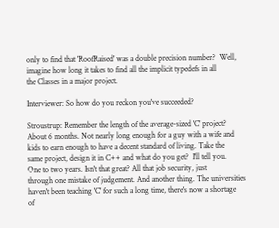only to find that 'RoofRaised' was a double precision number?  Well,
imagine how long it takes to find all the implicit typedefs in all
the Classes in a major project.

Interviewer: So how do you reckon you've succeeded?

Stroustrup: Remember the length of the average-sized 'C' project?
About 6 months. Not nearly long enough for a guy with a wife and
kids to earn enough to have a decent standard of living. Take the
same project, design it in C++ and what do you get?  I'll tell you.
One to two years. Isn't that great? All that job security, just
through one mistake of judgement. And another thing. The universities
haven't been teaching 'C' for such a long time, there's now a shortage
of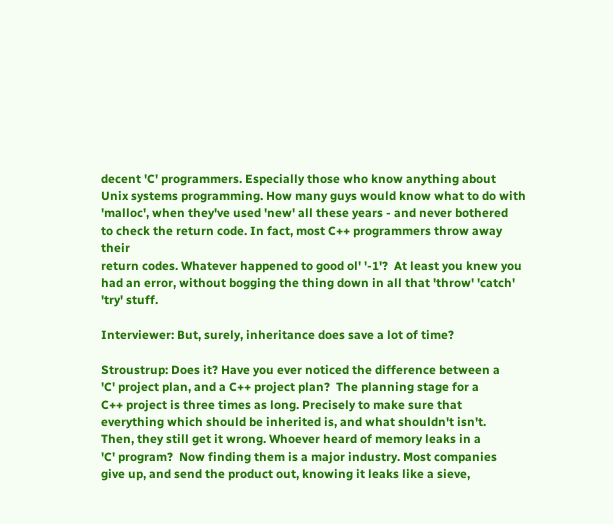decent 'C' programmers. Especially those who know anything about
Unix systems programming. How many guys would know what to do with
'malloc', when they've used 'new' all these years - and never bothered
to check the return code. In fact, most C++ programmers throw away their
return codes. Whatever happened to good ol' '-1'?  At least you knew you
had an error, without bogging the thing down in all that 'throw' 'catch'
'try' stuff.

Interviewer: But, surely, inheritance does save a lot of time?

Stroustrup: Does it? Have you ever noticed the difference between a
'C' project plan, and a C++ project plan?  The planning stage for a
C++ project is three times as long. Precisely to make sure that
everything which should be inherited is, and what shouldn't isn't.
Then, they still get it wrong. Whoever heard of memory leaks in a
'C' program?  Now finding them is a major industry. Most companies
give up, and send the product out, knowing it leaks like a sieve,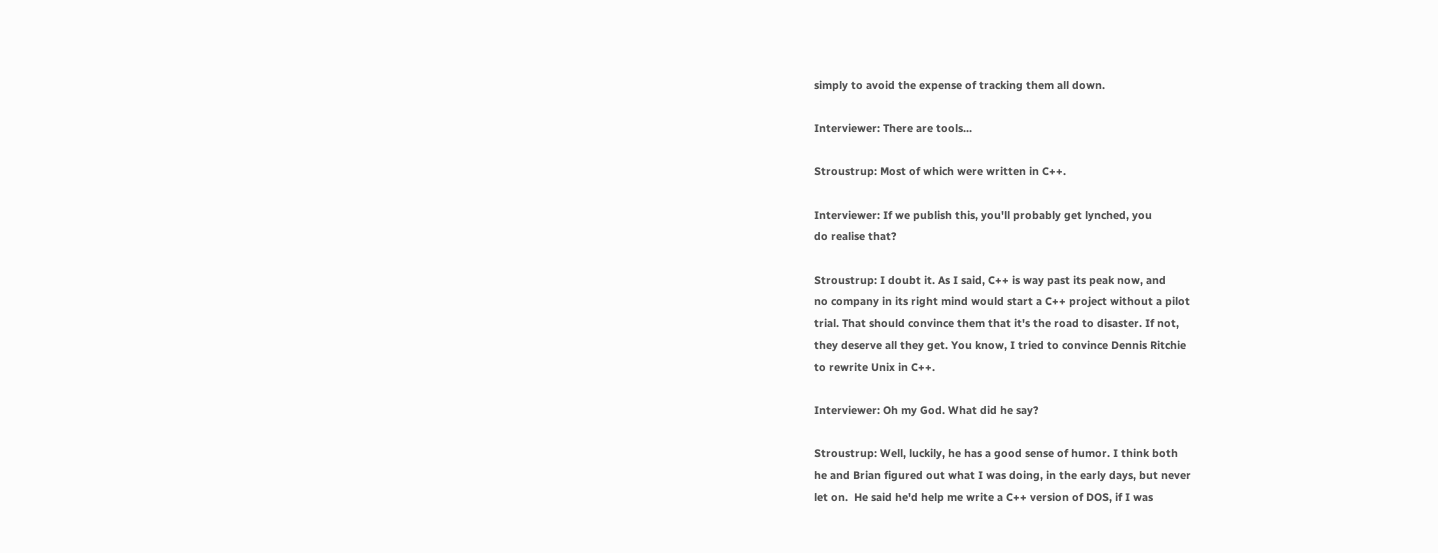simply to avoid the expense of tracking them all down.

Interviewer: There are tools...

Stroustrup: Most of which were written in C++.

Interviewer: If we publish this, you'll probably get lynched, you
do realise that?

Stroustrup: I doubt it. As I said, C++ is way past its peak now, and
no company in its right mind would start a C++ project without a pilot
trial. That should convince them that it's the road to disaster. If not,
they deserve all they get. You know, I tried to convince Dennis Ritchie
to rewrite Unix in C++.

Interviewer: Oh my God. What did he say?

Stroustrup: Well, luckily, he has a good sense of humor. I think both
he and Brian figured out what I was doing, in the early days, but never
let on.  He said he'd help me write a C++ version of DOS, if I was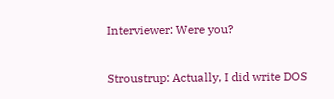Interviewer: Were you?

Stroustrup: Actually, I did write DOS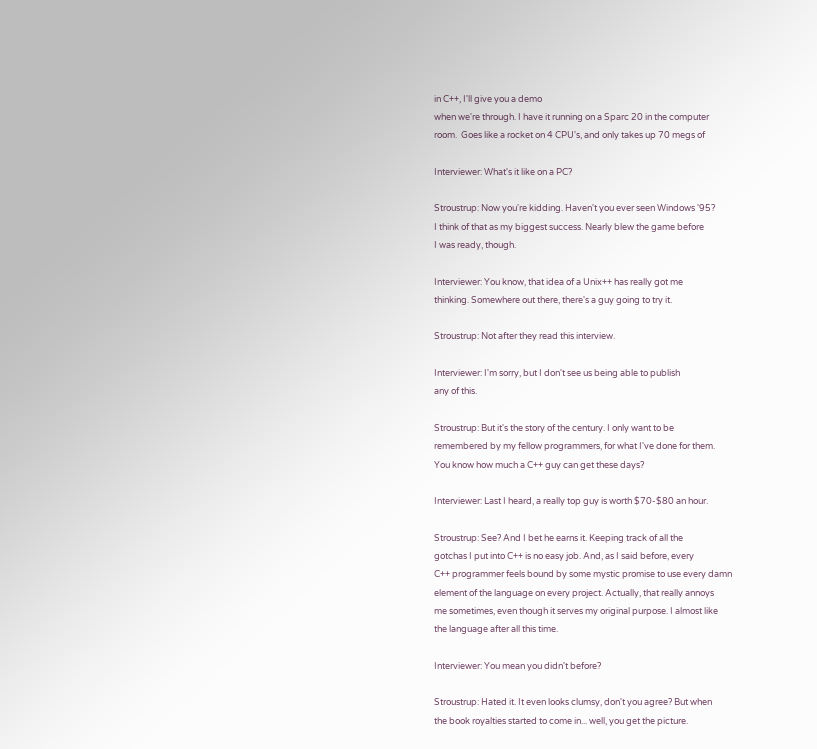in C++, I'll give you a demo
when we're through. I have it running on a Sparc 20 in the computer
room.  Goes like a rocket on 4 CPU's, and only takes up 70 megs of

Interviewer: What's it like on a PC?

Stroustrup: Now you're kidding. Haven't you ever seen Windows '95?
I think of that as my biggest success. Nearly blew the game before
I was ready, though.

Interviewer: You know, that idea of a Unix++ has really got me
thinking. Somewhere out there, there's a guy going to try it.

Stroustrup: Not after they read this interview.

Interviewer: I'm sorry, but I don't see us being able to publish
any of this.

Stroustrup: But it's the story of the century. I only want to be
remembered by my fellow programmers, for what I've done for them.
You know how much a C++ guy can get these days?

Interviewer: Last I heard, a really top guy is worth $70-$80 an hour.

Stroustrup: See? And I bet he earns it. Keeping track of all the
gotchas I put into C++ is no easy job. And, as I said before, every
C++ programmer feels bound by some mystic promise to use every damn
element of the language on every project. Actually, that really annoys
me sometimes, even though it serves my original purpose. I almost like
the language after all this time.

Interviewer: You mean you didn't before?

Stroustrup: Hated it. It even looks clumsy, don't you agree? But when
the book royalties started to come in... well, you get the picture.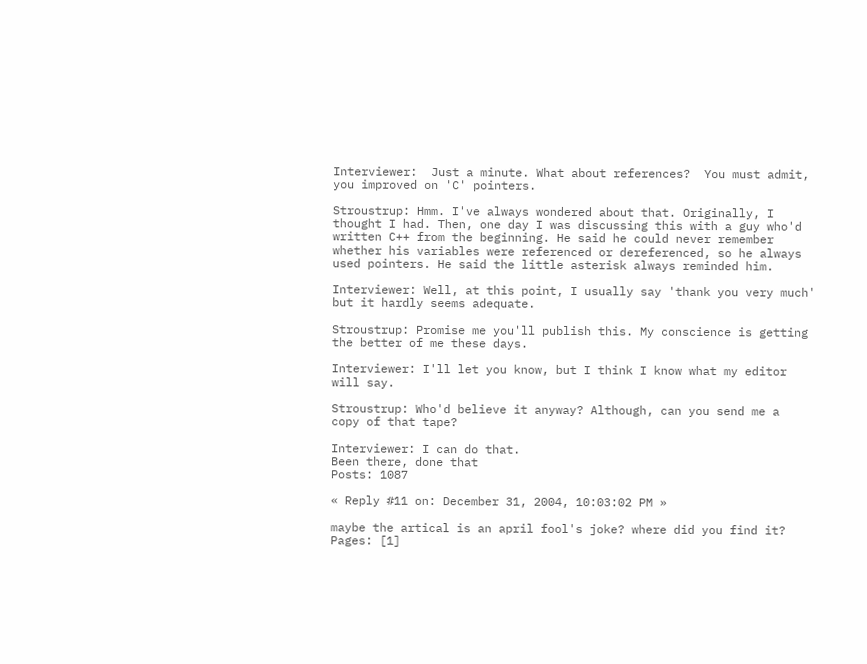Interviewer:  Just a minute. What about references?  You must admit,
you improved on 'C' pointers.

Stroustrup: Hmm. I've always wondered about that. Originally, I
thought I had. Then, one day I was discussing this with a guy who'd
written C++ from the beginning. He said he could never remember
whether his variables were referenced or dereferenced, so he always
used pointers. He said the little asterisk always reminded him.

Interviewer: Well, at this point, I usually say 'thank you very much'
but it hardly seems adequate.

Stroustrup: Promise me you'll publish this. My conscience is getting
the better of me these days.

Interviewer: I'll let you know, but I think I know what my editor
will say.

Stroustrup: Who'd believe it anyway? Although, can you send me a
copy of that tape?

Interviewer: I can do that.
Been there, done that
Posts: 1087

« Reply #11 on: December 31, 2004, 10:03:02 PM »

maybe the artical is an april fool's joke? where did you find it?
Pages: [1]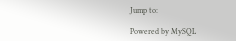Jump to:

Powered by MySQL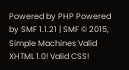Powered by PHP Powered by SMF 1.1.21 | SMF © 2015, Simple Machines Valid XHTML 1.0! Valid CSS!